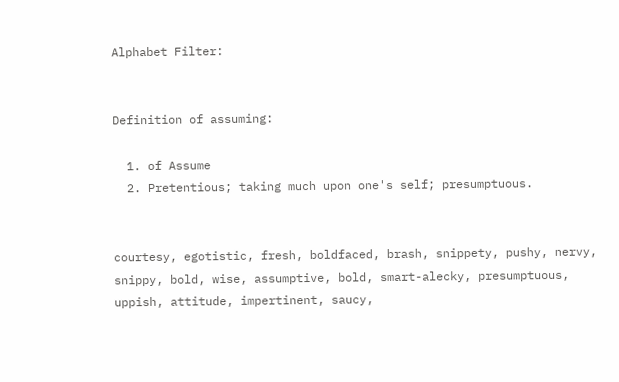Alphabet Filter:


Definition of assuming:

  1. of Assume
  2. Pretentious; taking much upon one's self; presumptuous.


courtesy, egotistic, fresh, boldfaced, brash, snippety, pushy, nervy, snippy, bold, wise, assumptive, bold, smart-alecky, presumptuous, uppish, attitude, impertinent, saucy,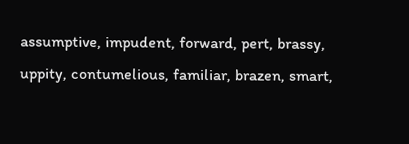assumptive, impudent, forward, pert, brassy, uppity, contumelious, familiar, brazen, smart,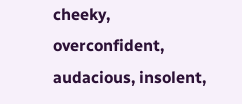cheeky, overconfident, audacious, insolent,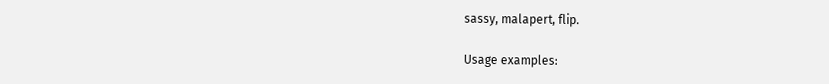sassy, malapert, flip.

Usage examples: